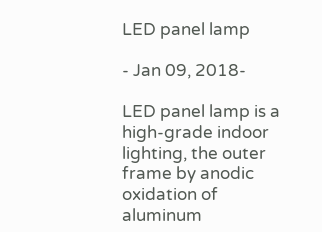LED panel lamp

- Jan 09, 2018-

LED panel lamp is a high-grade indoor lighting, the outer frame by anodic oxidation of aluminum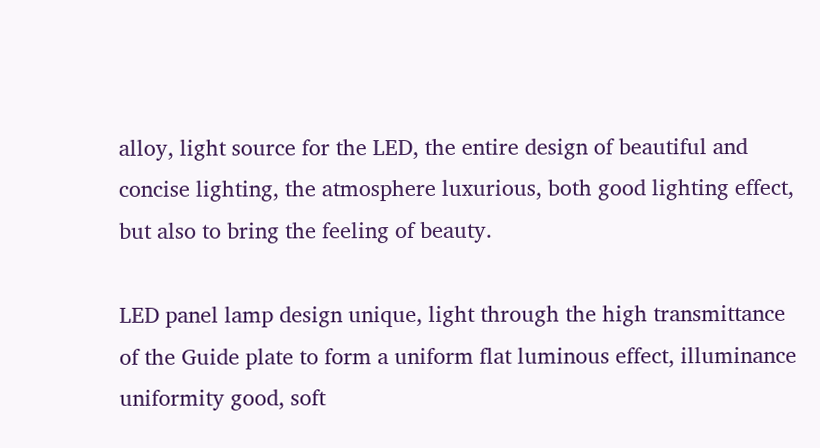alloy, light source for the LED, the entire design of beautiful and concise lighting, the atmosphere luxurious, both good lighting effect, but also to bring the feeling of beauty.

LED panel lamp design unique, light through the high transmittance of the Guide plate to form a uniform flat luminous effect, illuminance uniformity good, soft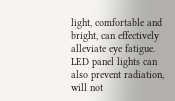light, comfortable and bright, can effectively alleviate eye fatigue. LED panel lights can also prevent radiation, will not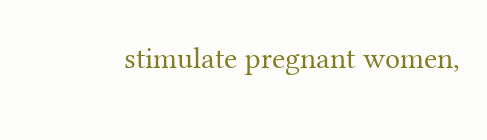stimulate pregnant women,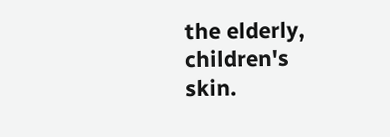the elderly, children's skin.